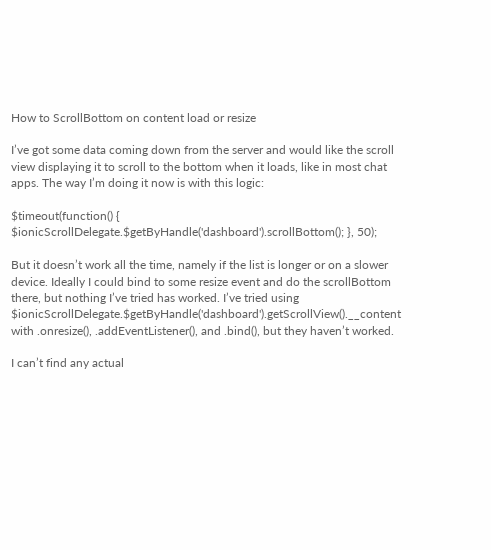How to ScrollBottom on content load or resize

I’ve got some data coming down from the server and would like the scroll view displaying it to scroll to the bottom when it loads, like in most chat apps. The way I’m doing it now is with this logic:

$timeout(function() { $ionicScrollDelegate.$getByHandle('dashboard').scrollBottom(); }, 50);

But it doesn’t work all the time, namely if the list is longer or on a slower device. Ideally I could bind to some resize event and do the scrollBottom there, but nothing I’ve tried has worked. I’ve tried using $ionicScrollDelegate.$getByHandle('dashboard').getScrollView().__content with .onresize(), .addEventListener(), and .bind(), but they haven’t worked.

I can’t find any actual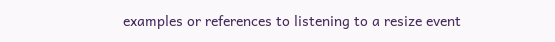examples or references to listening to a resize event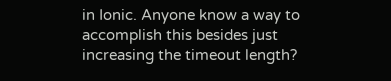in Ionic. Anyone know a way to accomplish this besides just increasing the timeout length?